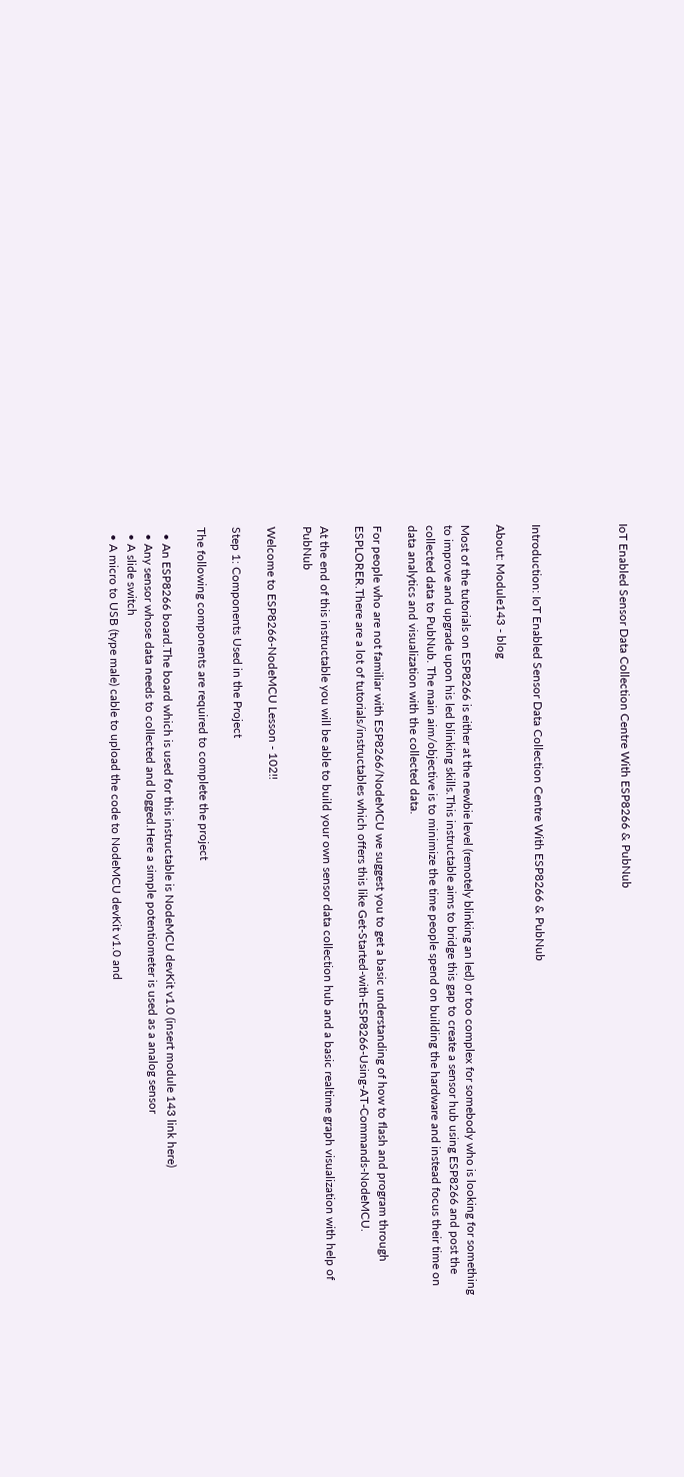IoT Enabled Sensor Data Collection Centre With ESP8266 & PubNub




Introduction: IoT Enabled Sensor Data Collection Centre With ESP8266 & PubNub

About: Module143 - blog

Most of the tutorials on ESP8266 is either at the newbie level (remotely blinking an led) or too complex for somebody who is looking for something to improve and upgrade upon his led blinking skills.This instructable aims to bridge this gap to create a sensor hub using ESP8266 and post the collected data to PubNub. The main aim/objective is to minimize the time people spend on building the hardware and instead focus their time on data analytics and visualization with the collected data.

For people who are not familiar with ESP8266/NodeMCU we suggest you to get a basic understanding of how to flash and program through ESPLORER.There are a lot of tutorials/instructables which offers this like Get-Started-with-ESP8266-Using-AT-Commands-NodeMCU.

At the end of this instructable you will be able to build your own sensor data collection hub and a basic realtime graph visualization with help of PubNub

Welcome to ESP8266-NodeMCU Lesson - 102!!

Step 1: Components Used in the Project

The following components are required to complete the project

  • An ESP8266 board.The board which is used for this instructable is NodeMCU devKit v1.0 (insert module 143 link here)
  • Any sensor whose data needs to collected and logged.Here a simple potentiometer is used as a analog sensor
  • A slide switch
  • A micro to USB (type male) cable to upload the code to NodeMCU devKit v1.0 and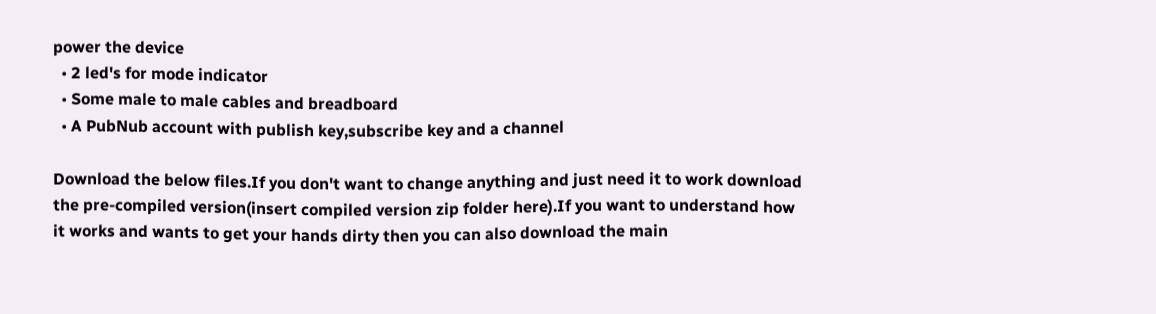power the device
  • 2 led's for mode indicator
  • Some male to male cables and breadboard
  • A PubNub account with publish key,subscribe key and a channel

Download the below files.If you don't want to change anything and just need it to work download the pre-compiled version(insert compiled version zip folder here).If you want to understand how it works and wants to get your hands dirty then you can also download the main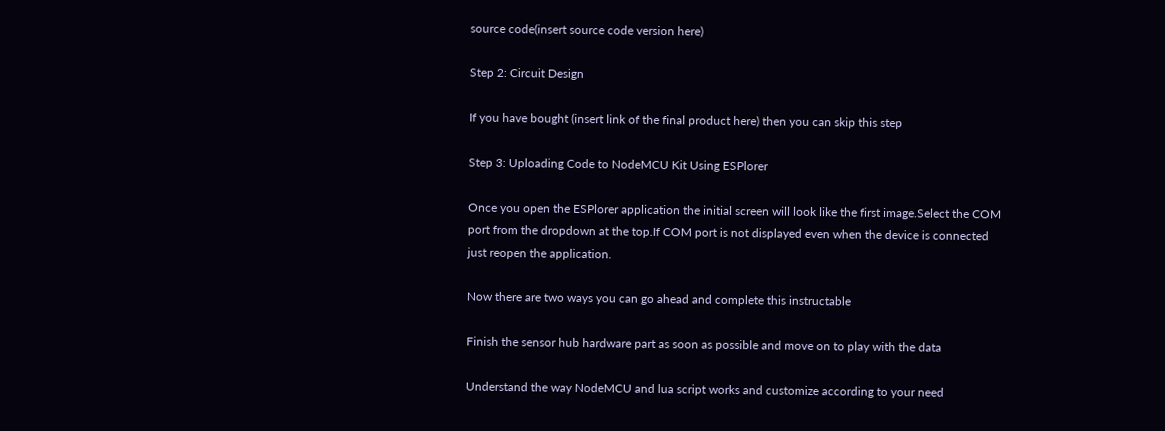source code(insert source code version here)

Step 2: Circuit Design

If you have bought (insert link of the final product here) then you can skip this step

Step 3: Uploading Code to NodeMCU Kit Using ESPlorer

Once you open the ESPlorer application the initial screen will look like the first image.Select the COM port from the dropdown at the top.If COM port is not displayed even when the device is connected just reopen the application.

Now there are two ways you can go ahead and complete this instructable

Finish the sensor hub hardware part as soon as possible and move on to play with the data

Understand the way NodeMCU and lua script works and customize according to your need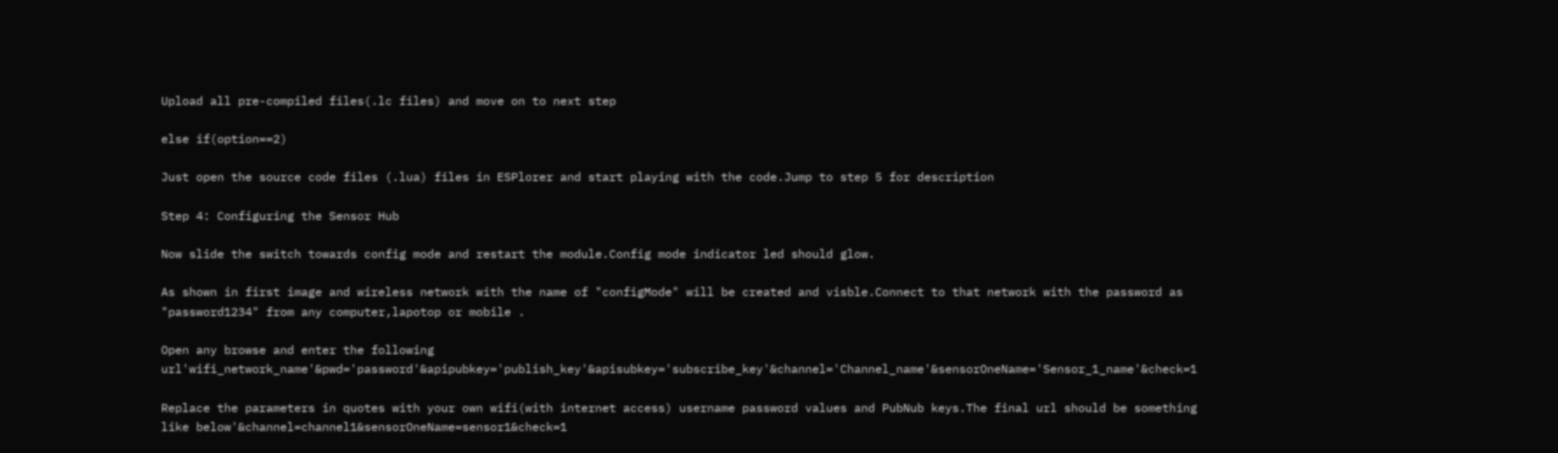Upload all pre-compiled files(.lc files) and move on to next step

else if(option==2)

Just open the source code files (.lua) files in ESPlorer and start playing with the code.Jump to step 5 for description

Step 4: Configuring the Sensor Hub

Now slide the switch towards config mode and restart the module.Config mode indicator led should glow.

As shown in first image and wireless network with the name of "configMode" will be created and visble.Connect to that network with the password as "password1234" from any computer,lapotop or mobile .

Open any browse and enter the following url'wifi_network_name'&pwd='password'&apipubkey='publish_key'&apisubkey='subscribe_key'&channel='Channel_name'&sensorOneName='Sensor_1_name'&check=1

Replace the parameters in quotes with your own wifi(with internet access) username password values and PubNub keys.The final url should be something like below'&channel=channel1&sensorOneName=sensor1&check=1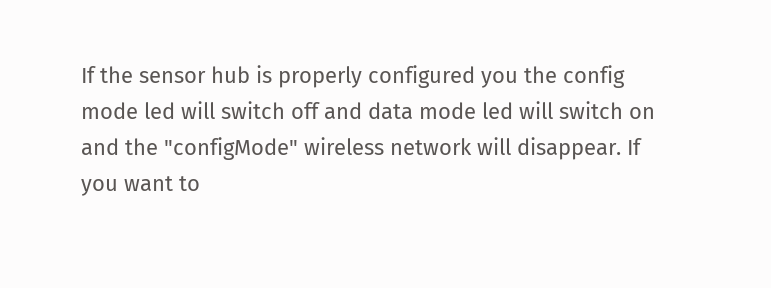If the sensor hub is properly configured you the config mode led will switch off and data mode led will switch on and the "configMode" wireless network will disappear. If you want to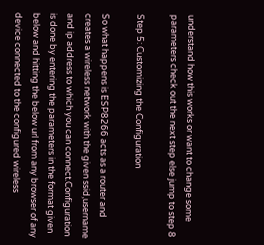understand how this works or want to change some parameters check out the next step else jump to step 8

Step 5: Customizing the Configuration

So what happens is ESP8266 acts as a router and creates a wireless network with the given ssid,username and ip address to which you can connect.Configuration is done by entering the parameters in the format given below and hitting the below url from any browser of any device connected to the configured wireless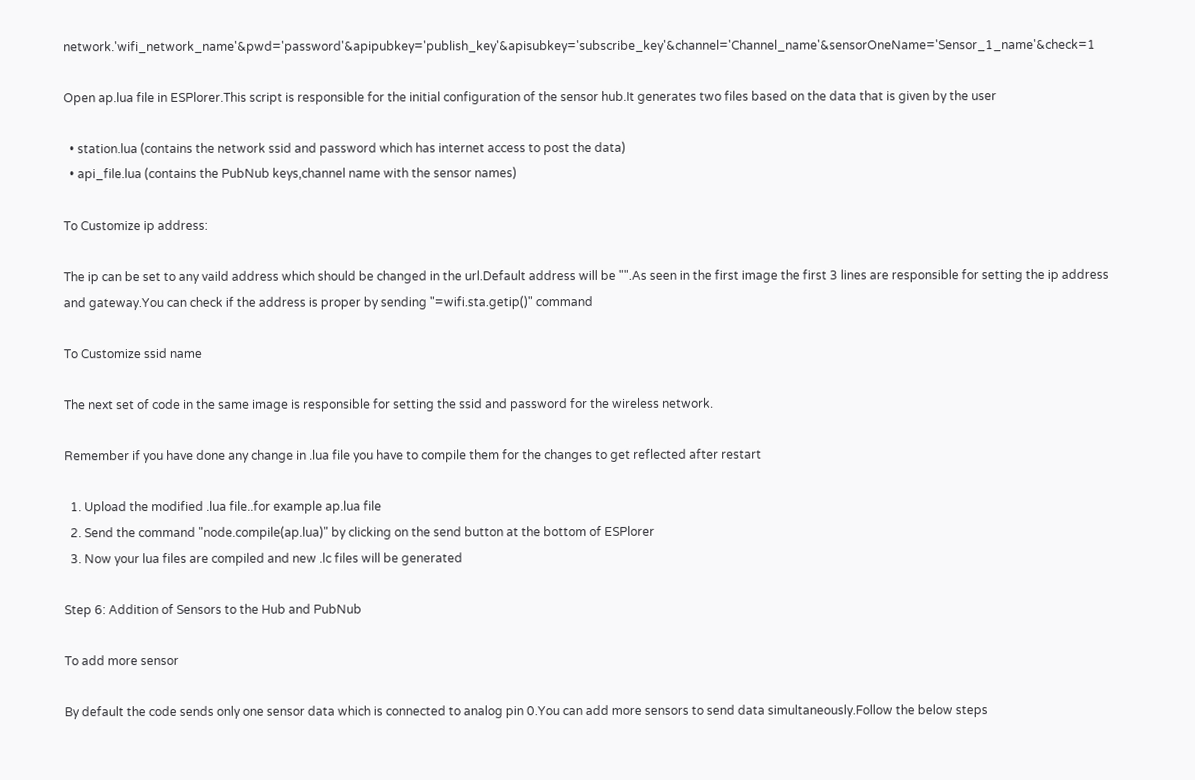network.'wifi_network_name'&pwd='password'&apipubkey='publish_key'&apisubkey='subscribe_key'&channel='Channel_name'&sensorOneName='Sensor_1_name'&check=1

Open ap.lua file in ESPlorer.This script is responsible for the initial configuration of the sensor hub.It generates two files based on the data that is given by the user

  • station.lua (contains the network ssid and password which has internet access to post the data)
  • api_file.lua (contains the PubNub keys,channel name with the sensor names)

To Customize ip address:

The ip can be set to any vaild address which should be changed in the url.Default address will be "".As seen in the first image the first 3 lines are responsible for setting the ip address and gateway.You can check if the address is proper by sending "=wifi.sta.getip()" command

To Customize ssid name

The next set of code in the same image is responsible for setting the ssid and password for the wireless network.

Remember if you have done any change in .lua file you have to compile them for the changes to get reflected after restart

  1. Upload the modified .lua file..for example ap.lua file
  2. Send the command "node.compile(ap.lua)" by clicking on the send button at the bottom of ESPlorer
  3. Now your lua files are compiled and new .lc files will be generated

Step 6: Addition of Sensors to the Hub and PubNub

To add more sensor

By default the code sends only one sensor data which is connected to analog pin 0.You can add more sensors to send data simultaneously.Follow the below steps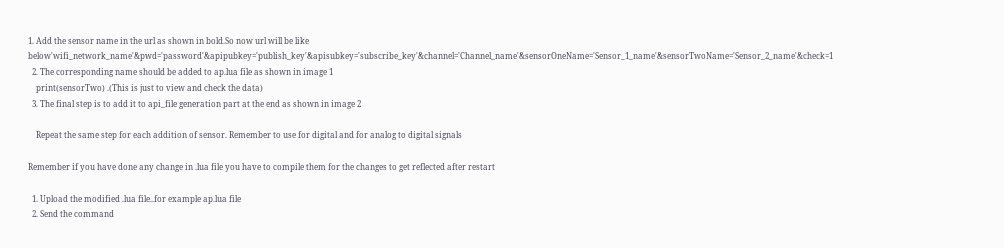1. Add the sensor name in the url as shown in bold.So now url will be like below'wifi_network_name'&pwd='password'&apipubkey='publish_key'&apisubkey='subscribe_key'&channel='Channel_name'&sensorOneName='Sensor_1_name'&sensorTwoName='Sensor_2_name'&check=1
  2. The corresponding name should be added to ap.lua file as shown in image 1
    print(sensorTwo) .(This is just to view and check the data)
  3. The final step is to add it to api_file generation part at the end as shown in image 2

    Repeat the same step for each addition of sensor. Remember to use for digital and for analog to digital signals

Remember if you have done any change in .lua file you have to compile them for the changes to get reflected after restart

  1. Upload the modified .lua file..for example ap.lua file
  2. Send the command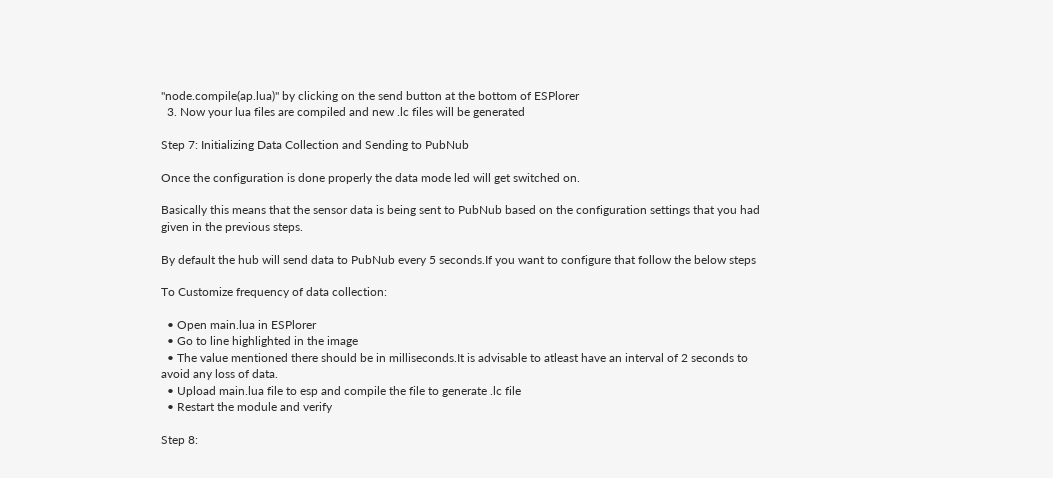"node.compile(ap.lua)" by clicking on the send button at the bottom of ESPlorer
  3. Now your lua files are compiled and new .lc files will be generated

Step 7: Initializing Data Collection and Sending to PubNub

Once the configuration is done properly the data mode led will get switched on.

Basically this means that the sensor data is being sent to PubNub based on the configuration settings that you had given in the previous steps.

By default the hub will send data to PubNub every 5 seconds.If you want to configure that follow the below steps

To Customize frequency of data collection:

  • Open main.lua in ESPlorer
  • Go to line highlighted in the image
  • The value mentioned there should be in milliseconds.It is advisable to atleast have an interval of 2 seconds to avoid any loss of data.
  • Upload main.lua file to esp and compile the file to generate .lc file
  • Restart the module and verify

Step 8: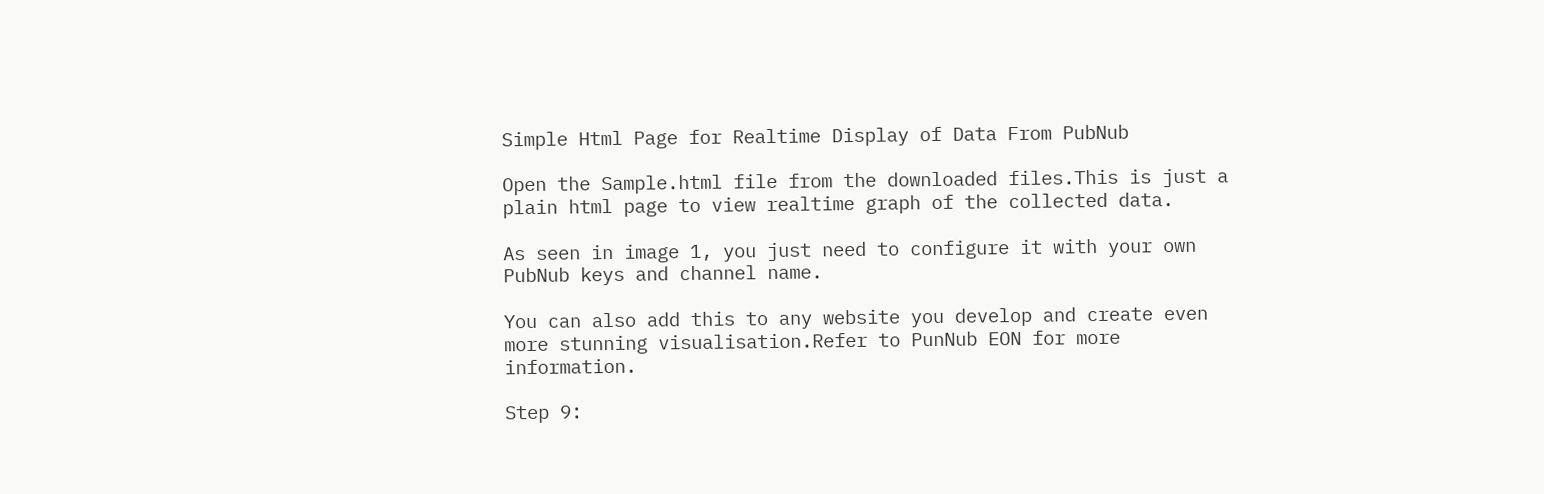Simple Html Page for Realtime Display of Data From PubNub

Open the Sample.html file from the downloaded files.This is just a plain html page to view realtime graph of the collected data.

As seen in image 1, you just need to configure it with your own PubNub keys and channel name.

You can also add this to any website you develop and create even more stunning visualisation.Refer to PunNub EON for more information.

Step 9: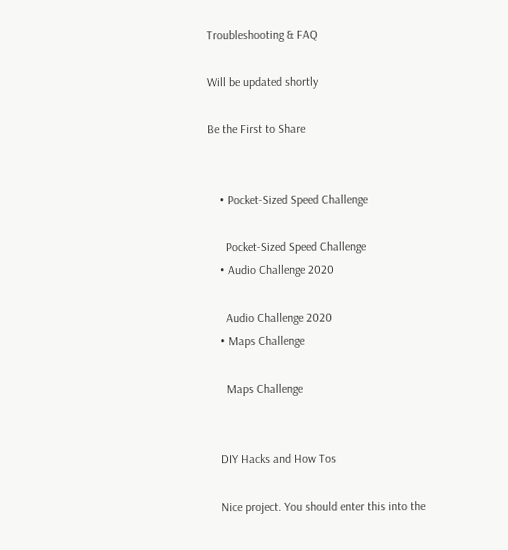Troubleshooting & FAQ

Will be updated shortly

Be the First to Share


    • Pocket-Sized Speed Challenge

      Pocket-Sized Speed Challenge
    • Audio Challenge 2020

      Audio Challenge 2020
    • Maps Challenge

      Maps Challenge


    DIY Hacks and How Tos

    Nice project. You should enter this into the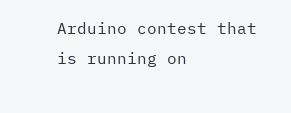Arduino contest that is running on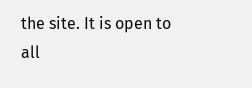the site. It is open to all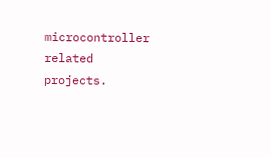microcontroller related projects.